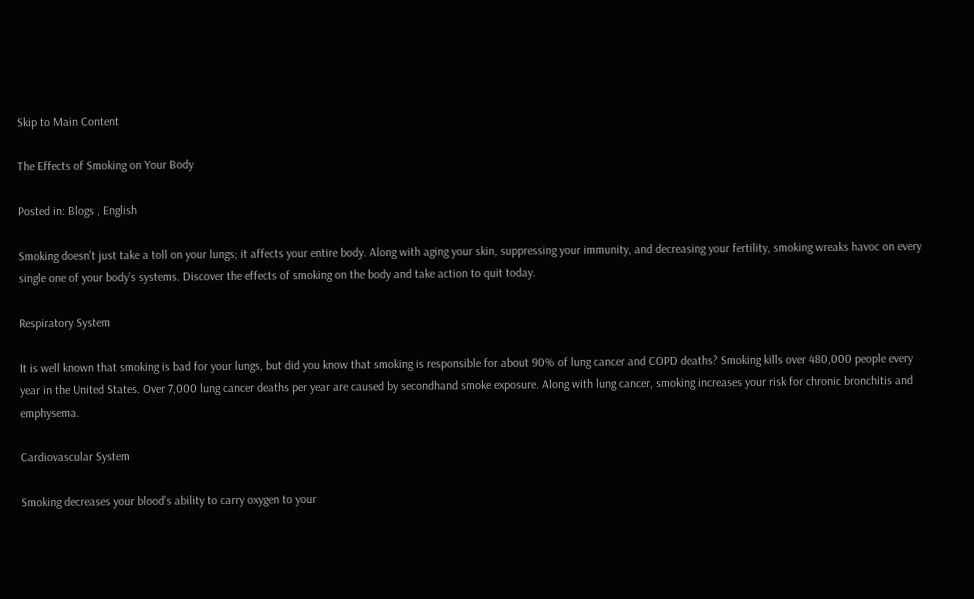Skip to Main Content

The Effects of Smoking on Your Body

Posted in: Blogs , English

Smoking doesn’t just take a toll on your lungs; it affects your entire body. Along with aging your skin, suppressing your immunity, and decreasing your fertility, smoking wreaks havoc on every single one of your body’s systems. Discover the effects of smoking on the body and take action to quit today.

Respiratory System

It is well known that smoking is bad for your lungs, but did you know that smoking is responsible for about 90% of lung cancer and COPD deaths? Smoking kills over 480,000 people every year in the United States. Over 7,000 lung cancer deaths per year are caused by secondhand smoke exposure. Along with lung cancer, smoking increases your risk for chronic bronchitis and emphysema.

Cardiovascular System

Smoking decreases your blood’s ability to carry oxygen to your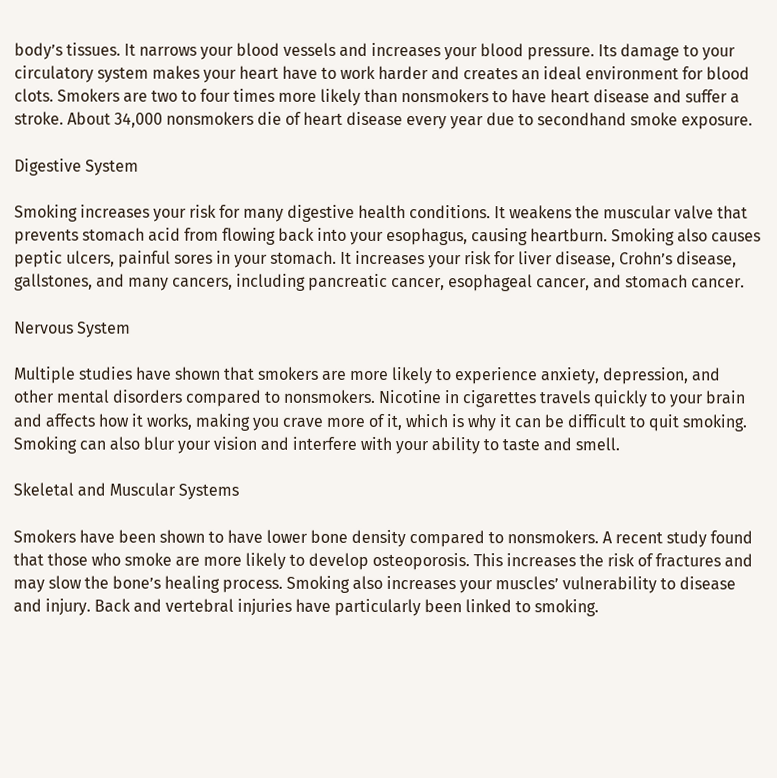body’s tissues. It narrows your blood vessels and increases your blood pressure. Its damage to your circulatory system makes your heart have to work harder and creates an ideal environment for blood clots. Smokers are two to four times more likely than nonsmokers to have heart disease and suffer a stroke. About 34,000 nonsmokers die of heart disease every year due to secondhand smoke exposure.

Digestive System

Smoking increases your risk for many digestive health conditions. It weakens the muscular valve that prevents stomach acid from flowing back into your esophagus, causing heartburn. Smoking also causes peptic ulcers, painful sores in your stomach. It increases your risk for liver disease, Crohn’s disease, gallstones, and many cancers, including pancreatic cancer, esophageal cancer, and stomach cancer.

Nervous System

Multiple studies have shown that smokers are more likely to experience anxiety, depression, and other mental disorders compared to nonsmokers. Nicotine in cigarettes travels quickly to your brain and affects how it works, making you crave more of it, which is why it can be difficult to quit smoking. Smoking can also blur your vision and interfere with your ability to taste and smell.

Skeletal and Muscular Systems

Smokers have been shown to have lower bone density compared to nonsmokers. A recent study found that those who smoke are more likely to develop osteoporosis. This increases the risk of fractures and may slow the bone’s healing process. Smoking also increases your muscles’ vulnerability to disease and injury. Back and vertebral injuries have particularly been linked to smoking.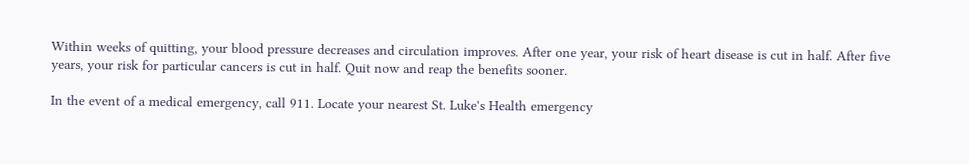Within weeks of quitting, your blood pressure decreases and circulation improves. After one year, your risk of heart disease is cut in half. After five years, your risk for particular cancers is cut in half. Quit now and reap the benefits sooner.

In the event of a medical emergency, call 911. Locate your nearest St. Luke's Health emergency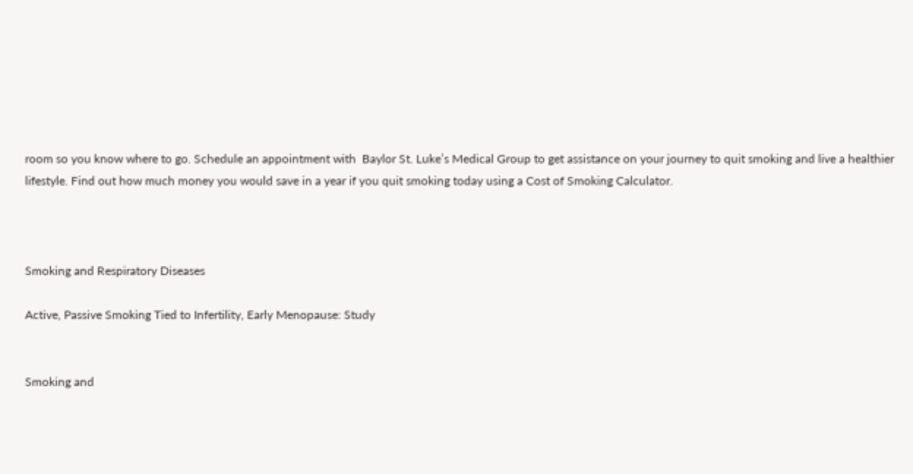room so you know where to go. Schedule an appointment with  Baylor St. Luke’s Medical Group to get assistance on your journey to quit smoking and live a healthier lifestyle. Find out how much money you would save in a year if you quit smoking today using a Cost of Smoking Calculator.



Smoking and Respiratory Diseases

Active, Passive Smoking Tied to Infertility, Early Menopause: Study


Smoking and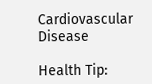Cardiovascular Disease

Health Tip: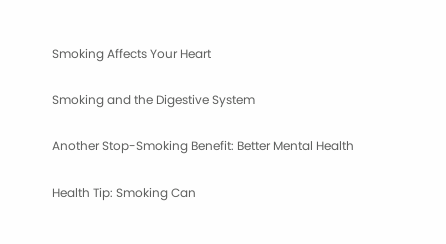Smoking Affects Your Heart

Smoking and the Digestive System

Another Stop-Smoking Benefit: Better Mental Health

Health Tip: Smoking Can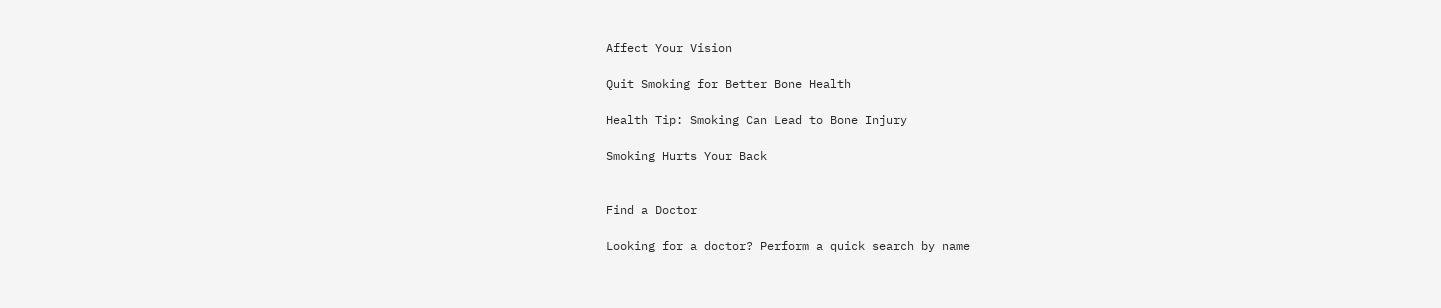Affect Your Vision

Quit Smoking for Better Bone Health

Health Tip: Smoking Can Lead to Bone Injury

Smoking Hurts Your Back


Find a Doctor

Looking for a doctor? Perform a quick search by name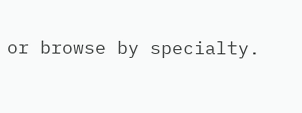or browse by specialty.